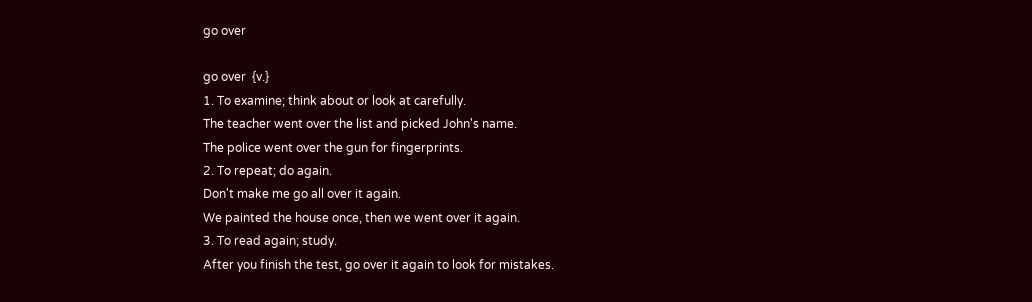go over

go over  {v.}
1. To examine; think about or look at carefully.
The teacher went over the list and picked John's name.
The police went over the gun for fingerprints.
2. To repeat; do again.
Don't make me go all over it again.
We painted the house once, then we went over it again.
3. To read again; study.
After you finish the test, go over it again to look for mistakes.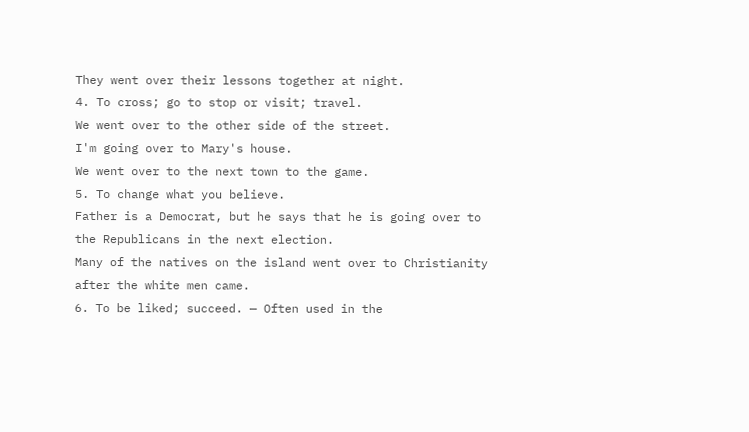They went over their lessons together at night.
4. To cross; go to stop or visit; travel.
We went over to the other side of the street.
I'm going over to Mary's house.
We went over to the next town to the game.
5. To change what you believe.
Father is a Democrat, but he says that he is going over to the Republicans in the next election.
Many of the natives on the island went over to Christianity after the white men came.
6. To be liked; succeed. — Often used in the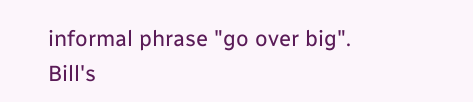informal phrase "go over big".
Bill's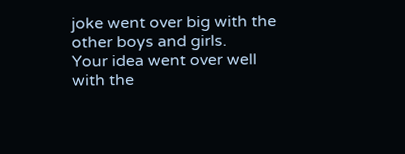joke went over big with the other boys and girls.
Your idea went over well with the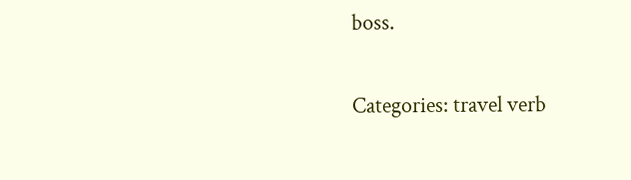boss.

Categories: travel verb